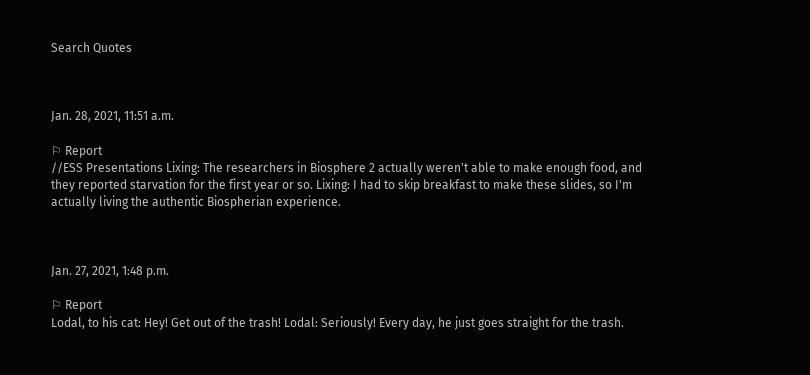Search Quotes



Jan. 28, 2021, 11:51 a.m.

⚐ Report
//ESS Presentations Lixing: The researchers in Biosphere 2 actually weren't able to make enough food, and they reported starvation for the first year or so. Lixing: I had to skip breakfast to make these slides, so I'm actually living the authentic Biospherian experience.



Jan. 27, 2021, 1:48 p.m.

⚐ Report
Lodal, to his cat: Hey! Get out of the trash! Lodal: Seriously! Every day, he just goes straight for the trash.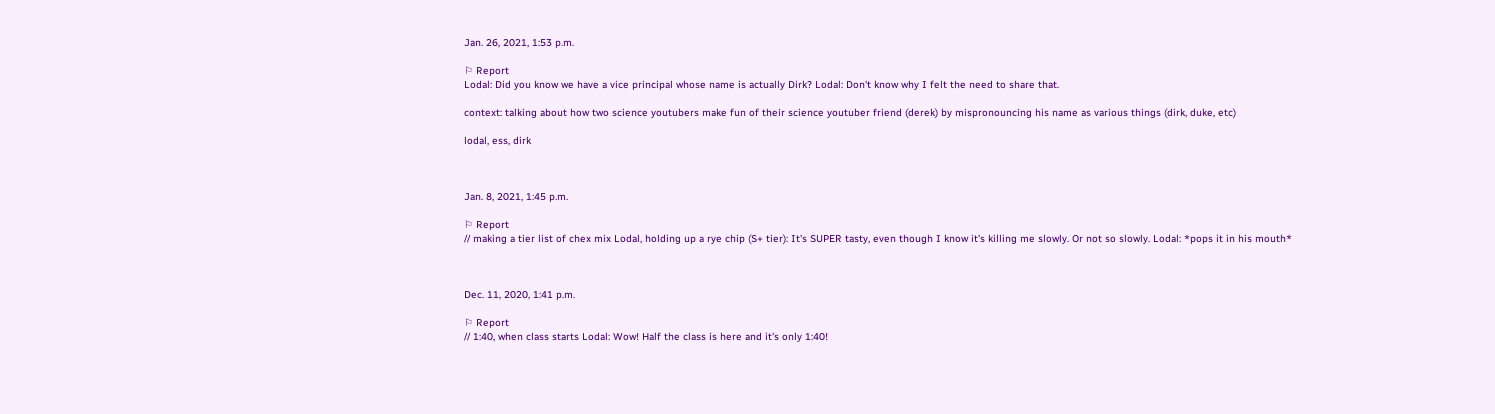Jan. 26, 2021, 1:53 p.m.

⚐ Report
Lodal: Did you know we have a vice principal whose name is actually Dirk? Lodal: Don't know why I felt the need to share that.

context: talking about how two science youtubers make fun of their science youtuber friend (derek) by mispronouncing his name as various things (dirk, duke, etc)

lodal, ess, dirk



Jan. 8, 2021, 1:45 p.m.

⚐ Report
// making a tier list of chex mix Lodal, holding up a rye chip (S+ tier): It's SUPER tasty, even though I know it's killing me slowly. Or not so slowly. Lodal: *pops it in his mouth*



Dec. 11, 2020, 1:41 p.m.

⚐ Report
// 1:40, when class starts Lodal: Wow! Half the class is here and it's only 1:40!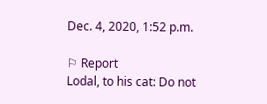Dec. 4, 2020, 1:52 p.m.

⚐ Report
Lodal, to his cat: Do not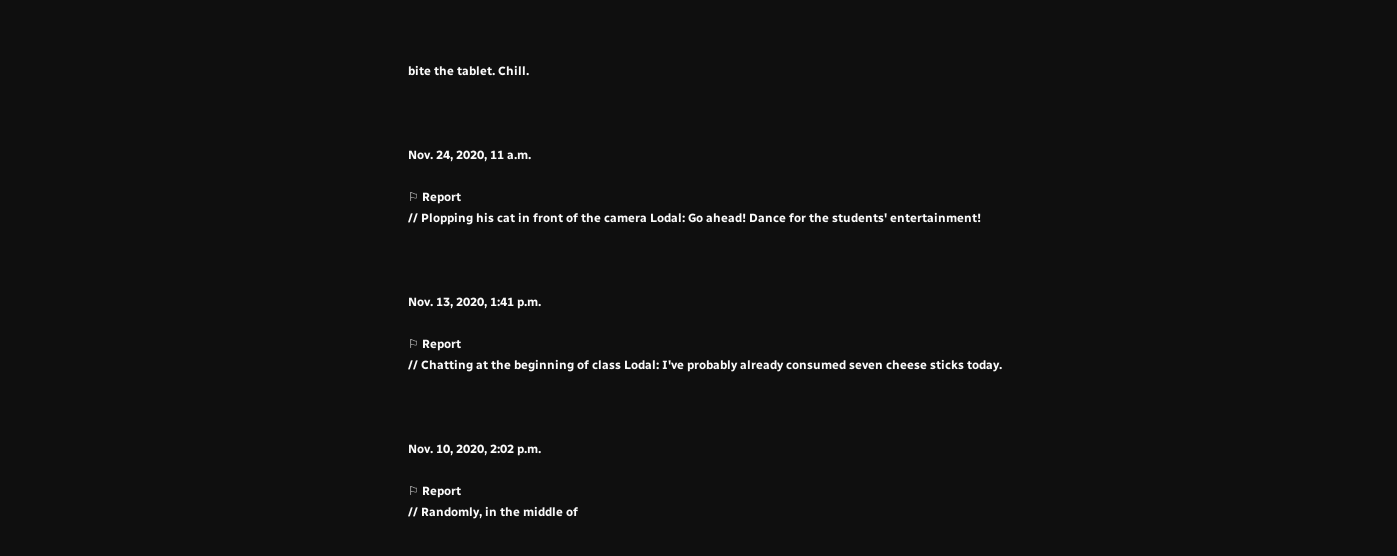bite the tablet. Chill.



Nov. 24, 2020, 11 a.m.

⚐ Report
// Plopping his cat in front of the camera Lodal: Go ahead! Dance for the students' entertainment!



Nov. 13, 2020, 1:41 p.m.

⚐ Report
// Chatting at the beginning of class Lodal: I've probably already consumed seven cheese sticks today.



Nov. 10, 2020, 2:02 p.m.

⚐ Report
// Randomly, in the middle of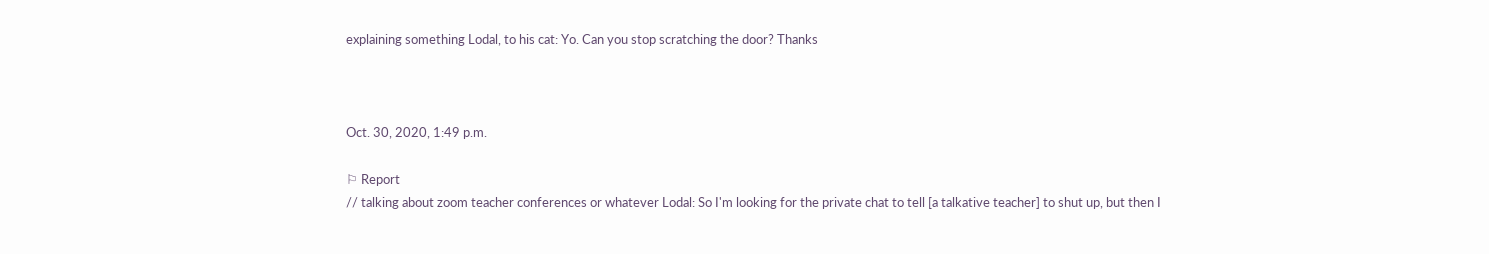explaining something Lodal, to his cat: Yo. Can you stop scratching the door? Thanks



Oct. 30, 2020, 1:49 p.m.

⚐ Report
// talking about zoom teacher conferences or whatever Lodal: So I'm looking for the private chat to tell [a talkative teacher] to shut up, but then I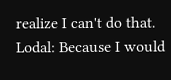realize I can't do that. Lodal: Because I would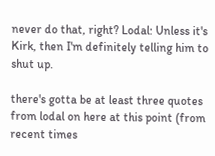never do that, right? Lodal: Unless it's Kirk, then I'm definitely telling him to shut up.

there's gotta be at least three quotes from lodal on here at this point (from recent times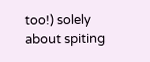too!) solely about spiting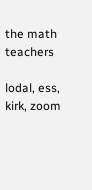the math teachers

lodal, ess, kirk, zoom